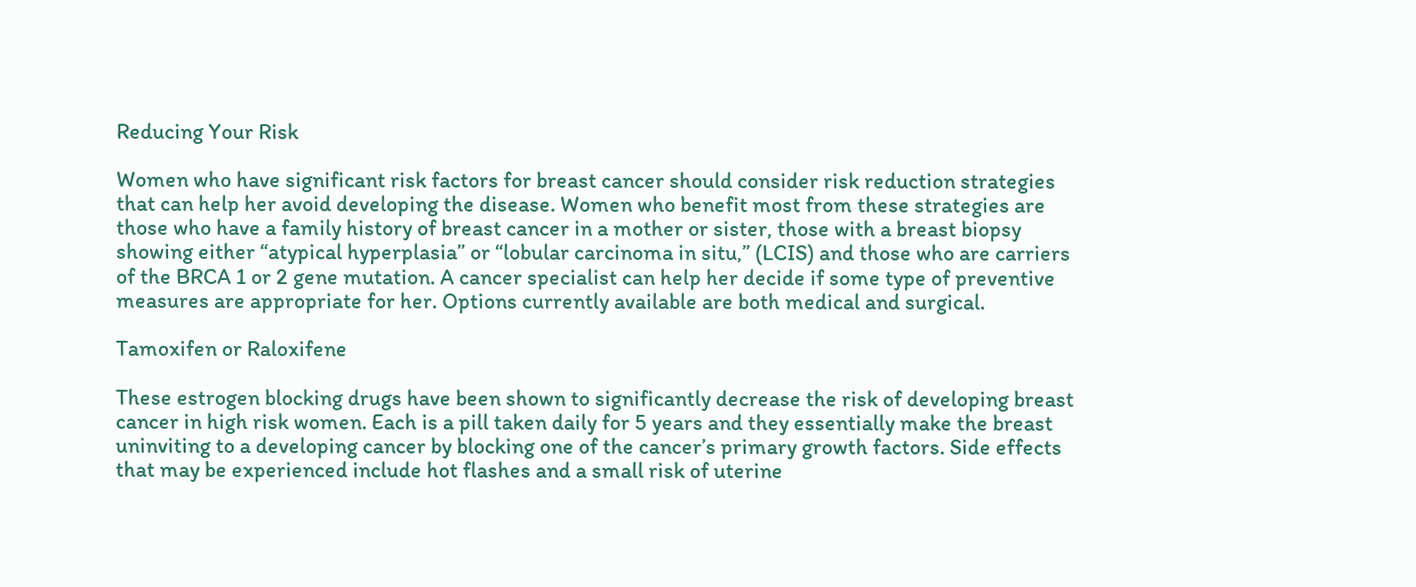Reducing Your Risk

Women who have significant risk factors for breast cancer should consider risk reduction strategies that can help her avoid developing the disease. Women who benefit most from these strategies are those who have a family history of breast cancer in a mother or sister, those with a breast biopsy showing either “atypical hyperplasia” or “lobular carcinoma in situ,” (LCIS) and those who are carriers of the BRCA 1 or 2 gene mutation. A cancer specialist can help her decide if some type of preventive measures are appropriate for her. Options currently available are both medical and surgical.

Tamoxifen or Raloxifene

These estrogen blocking drugs have been shown to significantly decrease the risk of developing breast cancer in high risk women. Each is a pill taken daily for 5 years and they essentially make the breast uninviting to a developing cancer by blocking one of the cancer’s primary growth factors. Side effects that may be experienced include hot flashes and a small risk of uterine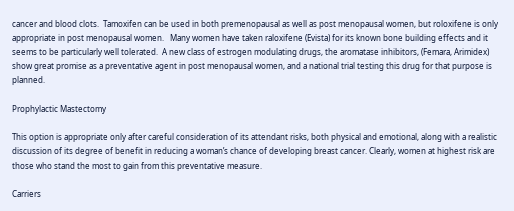cancer and blood clots.  Tamoxifen can be used in both premenopausal as well as post menopausal women, but roloxifene is only appropriate in post menopausal women.   Many women have taken raloxifene (Evista) for its known bone building effects and it seems to be particularly well tolerated.  A new class of estrogen modulating drugs, the aromatase inhibitors, (Femara, Arimidex) show great promise as a preventative agent in post menopausal women, and a national trial testing this drug for that purpose is planned.

Prophylactic Mastectomy

This option is appropriate only after careful consideration of its attendant risks, both physical and emotional, along with a realistic discussion of its degree of benefit in reducing a woman’s chance of developing breast cancer. Clearly, women at highest risk are those who stand the most to gain from this preventative measure.

Carriers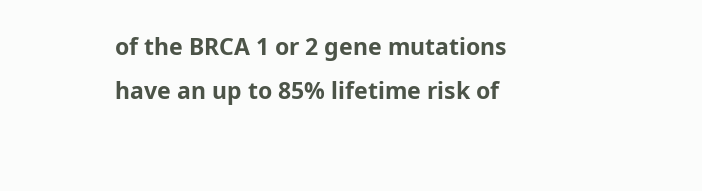of the BRCA 1 or 2 gene mutations have an up to 85% lifetime risk of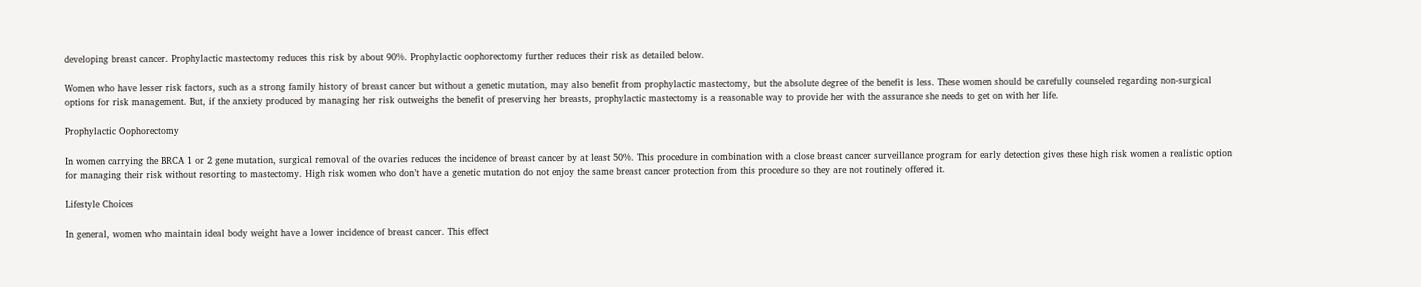developing breast cancer. Prophylactic mastectomy reduces this risk by about 90%. Prophylactic oophorectomy further reduces their risk as detailed below.

Women who have lesser risk factors, such as a strong family history of breast cancer but without a genetic mutation, may also benefit from prophylactic mastectomy, but the absolute degree of the benefit is less. These women should be carefully counseled regarding non-surgical options for risk management. But, if the anxiety produced by managing her risk outweighs the benefit of preserving her breasts, prophylactic mastectomy is a reasonable way to provide her with the assurance she needs to get on with her life.

Prophylactic Oophorectomy

In women carrying the BRCA 1 or 2 gene mutation, surgical removal of the ovaries reduces the incidence of breast cancer by at least 50%. This procedure in combination with a close breast cancer surveillance program for early detection gives these high risk women a realistic option for managing their risk without resorting to mastectomy. High risk women who don’t have a genetic mutation do not enjoy the same breast cancer protection from this procedure so they are not routinely offered it.

Lifestyle Choices

In general, women who maintain ideal body weight have a lower incidence of breast cancer. This effect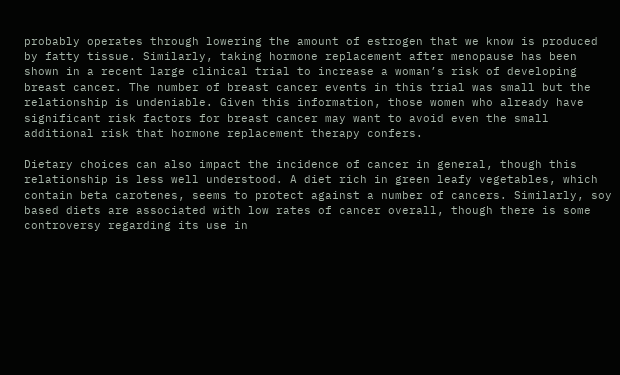probably operates through lowering the amount of estrogen that we know is produced by fatty tissue. Similarly, taking hormone replacement after menopause has been shown in a recent large clinical trial to increase a woman’s risk of developing breast cancer. The number of breast cancer events in this trial was small but the relationship is undeniable. Given this information, those women who already have significant risk factors for breast cancer may want to avoid even the small additional risk that hormone replacement therapy confers.

Dietary choices can also impact the incidence of cancer in general, though this relationship is less well understood. A diet rich in green leafy vegetables, which contain beta carotenes, seems to protect against a number of cancers. Similarly, soy based diets are associated with low rates of cancer overall, though there is some controversy regarding its use in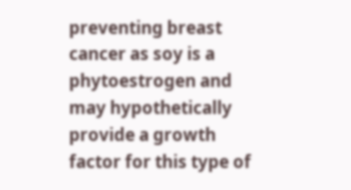preventing breast cancer as soy is a phytoestrogen and may hypothetically provide a growth factor for this type of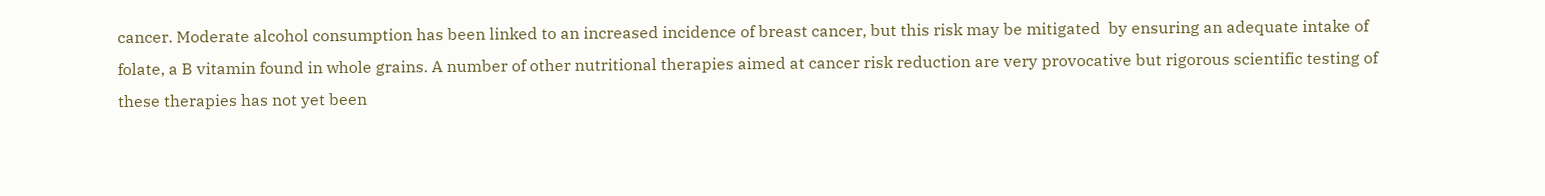cancer. Moderate alcohol consumption has been linked to an increased incidence of breast cancer, but this risk may be mitigated  by ensuring an adequate intake of folate, a B vitamin found in whole grains. A number of other nutritional therapies aimed at cancer risk reduction are very provocative but rigorous scientific testing of these therapies has not yet been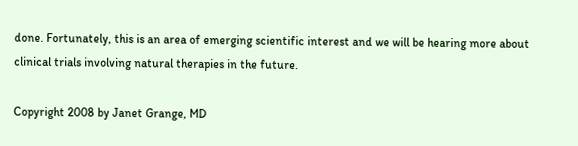done. Fortunately, this is an area of emerging scientific interest and we will be hearing more about clinical trials involving natural therapies in the future.

Copyright 2008 by Janet Grange, MD